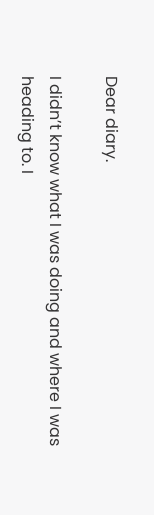Dear diary.

I didn’t know what I was doing and where I was heading to. I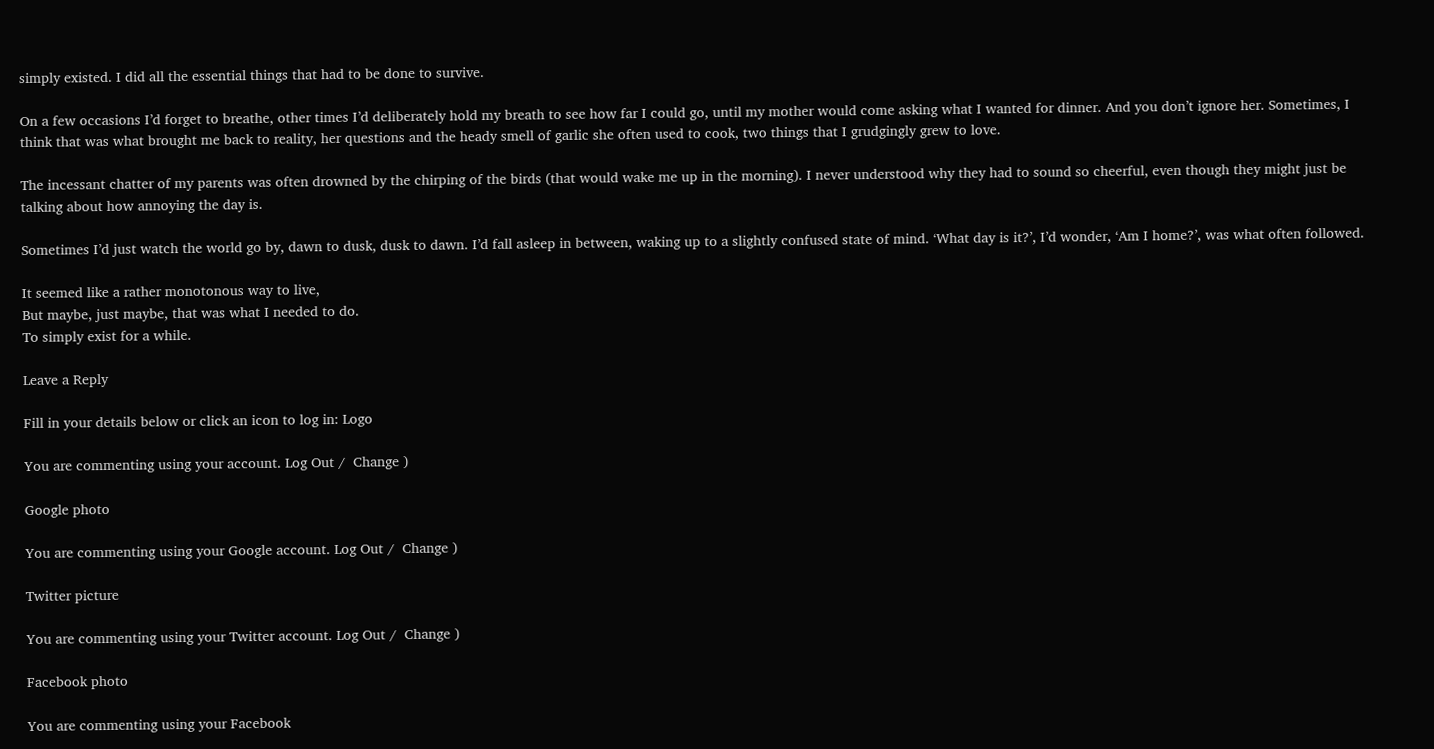simply existed. I did all the essential things that had to be done to survive.

On a few occasions I’d forget to breathe, other times I’d deliberately hold my breath to see how far I could go, until my mother would come asking what I wanted for dinner. And you don’t ignore her. Sometimes, I think that was what brought me back to reality, her questions and the heady smell of garlic she often used to cook, two things that I grudgingly grew to love.

The incessant chatter of my parents was often drowned by the chirping of the birds (that would wake me up in the morning). I never understood why they had to sound so cheerful, even though they might just be talking about how annoying the day is.

Sometimes I’d just watch the world go by, dawn to dusk, dusk to dawn. I’d fall asleep in between, waking up to a slightly confused state of mind. ‘What day is it?’, I’d wonder, ‘Am I home?’, was what often followed.

It seemed like a rather monotonous way to live,
But maybe, just maybe, that was what I needed to do.
To simply exist for a while.

Leave a Reply

Fill in your details below or click an icon to log in: Logo

You are commenting using your account. Log Out /  Change )

Google photo

You are commenting using your Google account. Log Out /  Change )

Twitter picture

You are commenting using your Twitter account. Log Out /  Change )

Facebook photo

You are commenting using your Facebook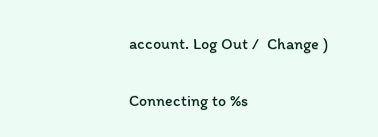account. Log Out /  Change )

Connecting to %s